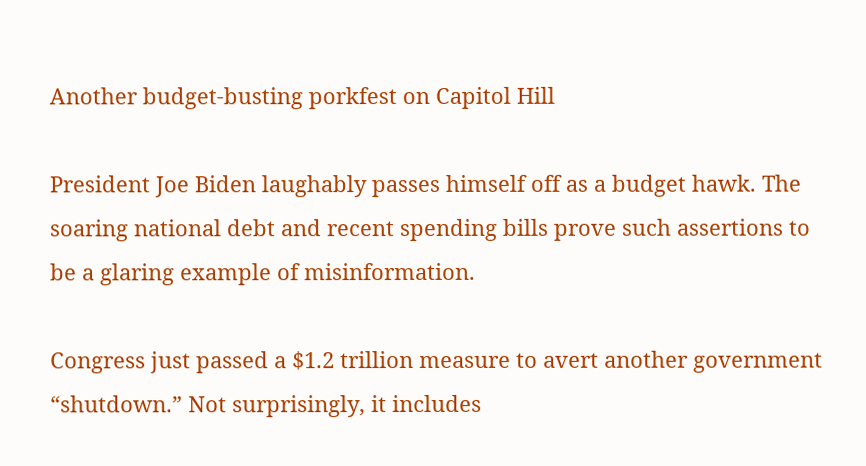Another budget-busting porkfest on Capitol Hill

President Joe Biden laughably passes himself off as a budget hawk. The soaring national debt and recent spending bills prove such assertions to be a glaring example of misinformation.

Congress just passed a $1.2 trillion measure to avert another government “shutdown.” Not surprisingly, it includes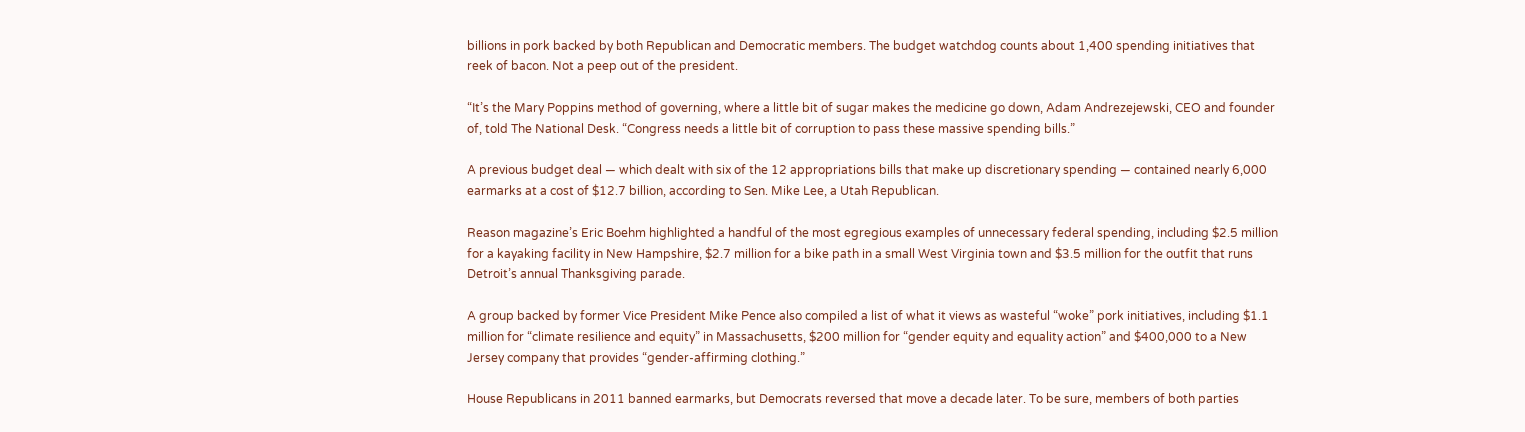billions in pork backed by both Republican and Democratic members. The budget watchdog counts about 1,400 spending initiatives that reek of bacon. Not a peep out of the president.

“It’s the Mary Poppins method of governing, where a little bit of sugar makes the medicine go down, Adam Andrezejewski, CEO and founder of, told The National Desk. “Congress needs a little bit of corruption to pass these massive spending bills.”

A previous budget deal — which dealt with six of the 12 appropriations bills that make up discretionary spending — contained nearly 6,000 earmarks at a cost of $12.7 billion, according to Sen. Mike Lee, a Utah Republican.

Reason magazine’s Eric Boehm highlighted a handful of the most egregious examples of unnecessary federal spending, including $2.5 million for a kayaking facility in New Hampshire, $2.7 million for a bike path in a small West Virginia town and $3.5 million for the outfit that runs Detroit’s annual Thanksgiving parade.

A group backed by former Vice President Mike Pence also compiled a list of what it views as wasteful “woke” pork initiatives, including $1.1 million for “climate resilience and equity” in Massachusetts, $200 million for “gender equity and equality action” and $400,000 to a New Jersey company that provides “gender-affirming clothing.”

House Republicans in 2011 banned earmarks, but Democrats reversed that move a decade later. To be sure, members of both parties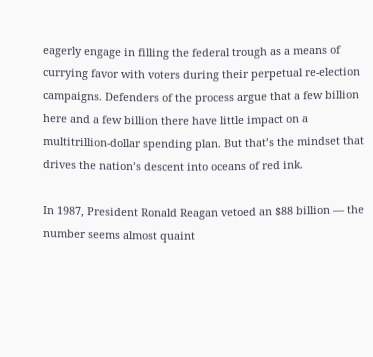eagerly engage in filling the federal trough as a means of currying favor with voters during their perpetual re-election campaigns. Defenders of the process argue that a few billion here and a few billion there have little impact on a multitrillion-dollar spending plan. But that’s the mindset that drives the nation’s descent into oceans of red ink.

In 1987, President Ronald Reagan vetoed an $88 billion — the number seems almost quaint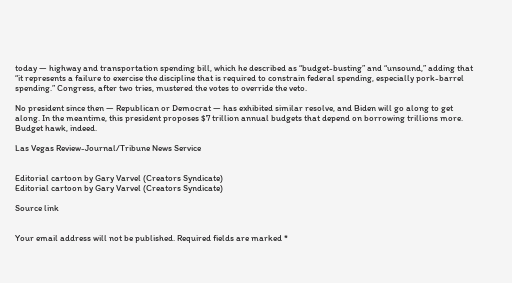today — highway and transportation spending bill, which he described as “budget-busting” and “unsound,” adding that “it represents a failure to exercise the discipline that is required to constrain federal spending, especially pork-barrel spending.” Congress, after two tries, mustered the votes to override the veto.

No president since then — Republican or Democrat — has exhibited similar resolve, and Biden will go along to get along. In the meantime, this president proposes $7 trillion annual budgets that depend on borrowing trillions more. Budget hawk, indeed.

Las Vegas Review-Journal/Tribune News Service


Editorial cartoon by Gary Varvel (Creators Syndicate)
Editorial cartoon by Gary Varvel (Creators Syndicate)

Source link


Your email address will not be published. Required fields are marked *